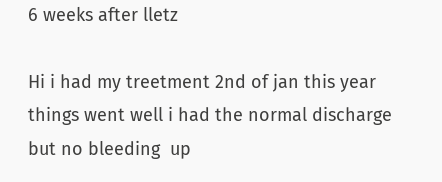6 weeks after lletz

Hi i had my treetment 2nd of jan this year things went well i had the normal discharge but no bleeding  up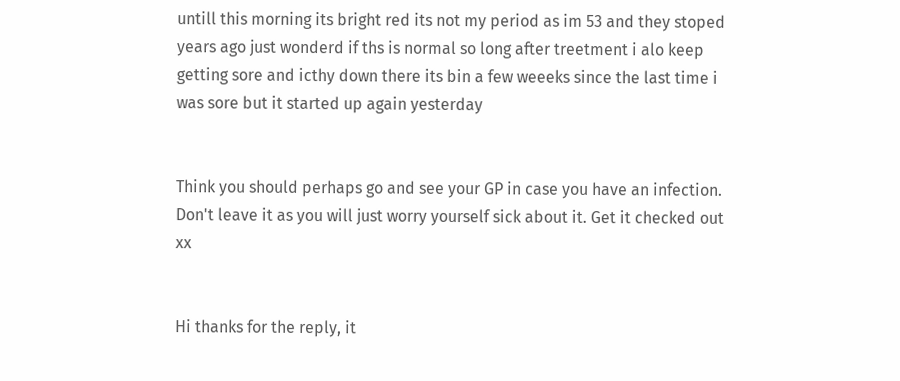untill this morning its bright red its not my period as im 53 and they stoped years ago just wonderd if ths is normal so long after treetment i alo keep getting sore and icthy down there its bin a few weeeks since the last time i was sore but it started up again yesterday


Think you should perhaps go and see your GP in case you have an infection. Don't leave it as you will just worry yourself sick about it. Get it checked out xx


Hi thanks for the reply, it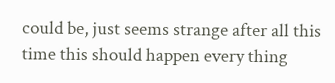could be, just seems strange after all this time this should happen every thing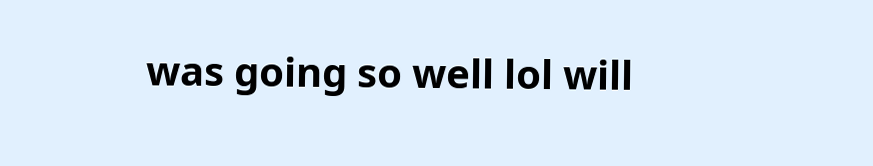was going so well lol will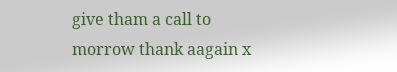give tham a call to morrow thank aagain x